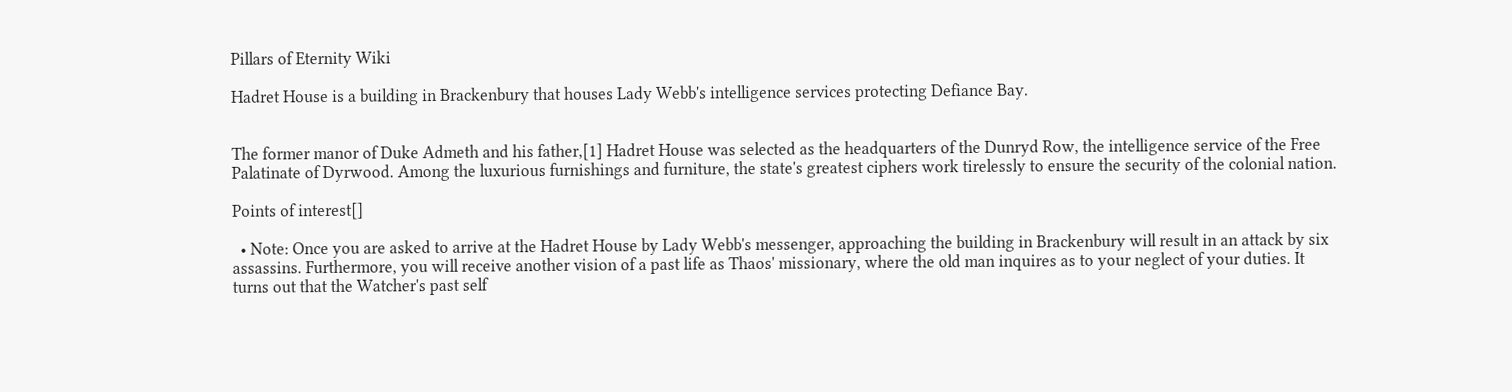Pillars of Eternity Wiki

Hadret House is a building in Brackenbury that houses Lady Webb's intelligence services protecting Defiance Bay.


The former manor of Duke Admeth and his father,[1] Hadret House was selected as the headquarters of the Dunryd Row, the intelligence service of the Free Palatinate of Dyrwood. Among the luxurious furnishings and furniture, the state's greatest ciphers work tirelessly to ensure the security of the colonial nation.

Points of interest[]

  • Note: Once you are asked to arrive at the Hadret House by Lady Webb's messenger, approaching the building in Brackenbury will result in an attack by six assassins. Furthermore, you will receive another vision of a past life as Thaos' missionary, where the old man inquires as to your neglect of your duties. It turns out that the Watcher's past self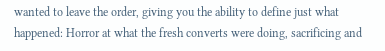wanted to leave the order, giving you the ability to define just what happened: Horror at what the fresh converts were doing, sacrificing and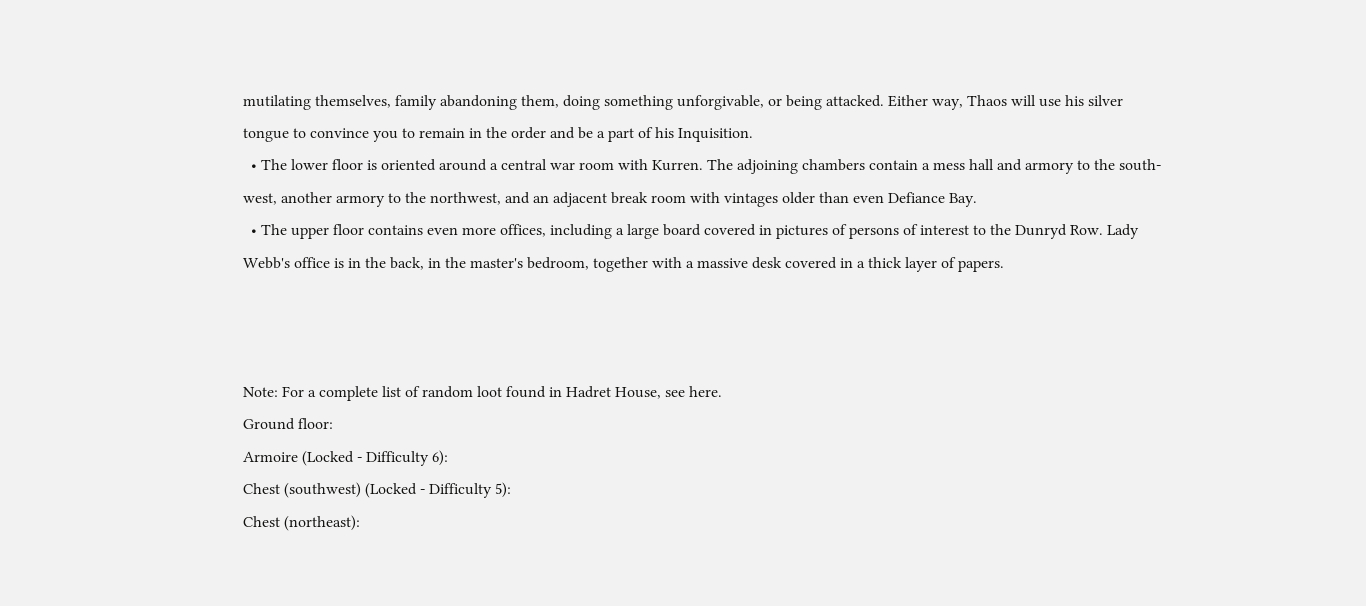mutilating themselves, family abandoning them, doing something unforgivable, or being attacked. Either way, Thaos will use his silver tongue to convince you to remain in the order and be a part of his Inquisition.
  • The lower floor is oriented around a central war room with Kurren. The adjoining chambers contain a mess hall and armory to the south-west, another armory to the northwest, and an adjacent break room with vintages older than even Defiance Bay.
  • The upper floor contains even more offices, including a large board covered in pictures of persons of interest to the Dunryd Row. Lady Webb's office is in the back, in the master's bedroom, together with a massive desk covered in a thick layer of papers.



Note: For a complete list of random loot found in Hadret House, see here.
Ground floor:
Armoire (Locked - Difficulty 6):
Chest (southwest) (Locked - Difficulty 5):
Chest (northeast):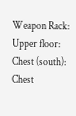Weapon Rack:
Upper floor:
Chest (south):
Chest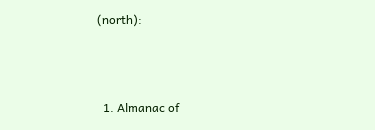(north):



  1. Almanac of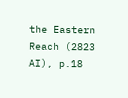the Eastern Reach (2823 AI), p.18